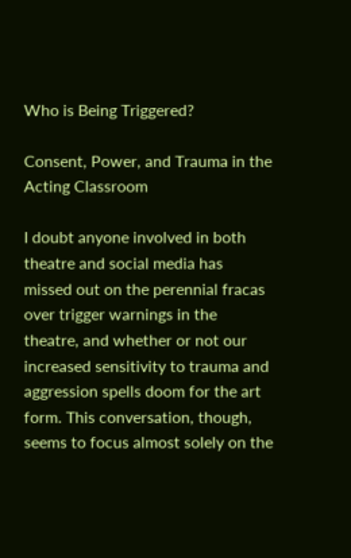Who is Being Triggered?

Consent, Power, and Trauma in the Acting Classroom

I doubt anyone involved in both theatre and social media has missed out on the perennial fracas over trigger warnings in the theatre, and whether or not our increased sensitivity to trauma and aggression spells doom for the art form. This conversation, though, seems to focus almost solely on the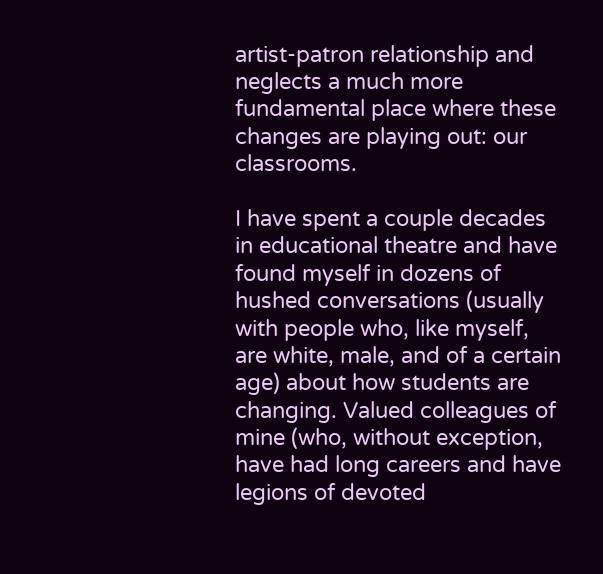artist-patron relationship and neglects a much more fundamental place where these changes are playing out: our classrooms.

I have spent a couple decades in educational theatre and have found myself in dozens of hushed conversations (usually with people who, like myself, are white, male, and of a certain age) about how students are changing. Valued colleagues of mine (who, without exception, have had long careers and have legions of devoted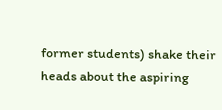former students) shake their heads about the aspiring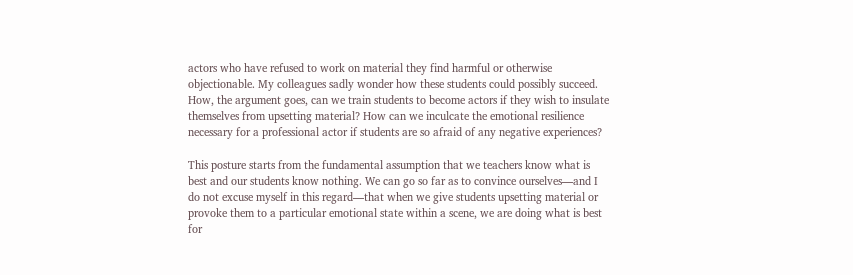actors who have refused to work on material they find harmful or otherwise objectionable. My colleagues sadly wonder how these students could possibly succeed. How, the argument goes, can we train students to become actors if they wish to insulate themselves from upsetting material? How can we inculcate the emotional resilience necessary for a professional actor if students are so afraid of any negative experiences?

This posture starts from the fundamental assumption that we teachers know what is best and our students know nothing. We can go so far as to convince ourselves—and I do not excuse myself in this regard—that when we give students upsetting material or provoke them to a particular emotional state within a scene, we are doing what is best for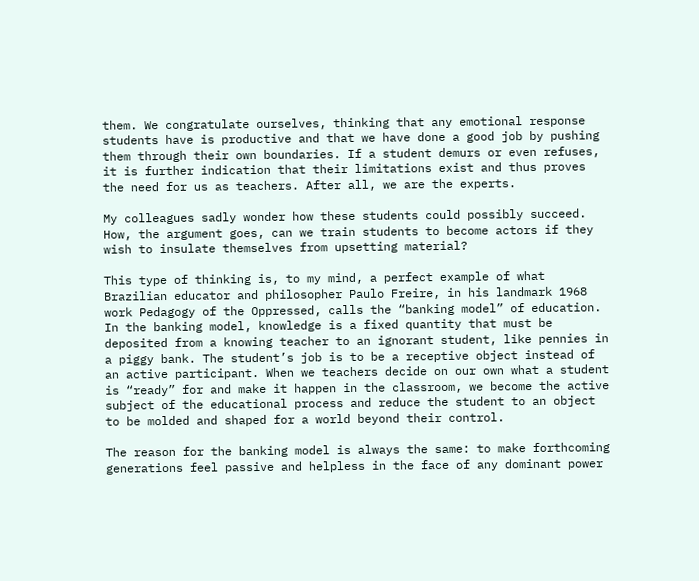them. We congratulate ourselves, thinking that any emotional response students have is productive and that we have done a good job by pushing them through their own boundaries. If a student demurs or even refuses, it is further indication that their limitations exist and thus proves the need for us as teachers. After all, we are the experts.

My colleagues sadly wonder how these students could possibly succeed. How, the argument goes, can we train students to become actors if they wish to insulate themselves from upsetting material?

This type of thinking is, to my mind, a perfect example of what Brazilian educator and philosopher Paulo Freire, in his landmark 1968 work Pedagogy of the Oppressed, calls the “banking model” of education. In the banking model, knowledge is a fixed quantity that must be deposited from a knowing teacher to an ignorant student, like pennies in a piggy bank. The student’s job is to be a receptive object instead of an active participant. When we teachers decide on our own what a student is “ready” for and make it happen in the classroom, we become the active subject of the educational process and reduce the student to an object to be molded and shaped for a world beyond their control.

The reason for the banking model is always the same: to make forthcoming generations feel passive and helpless in the face of any dominant power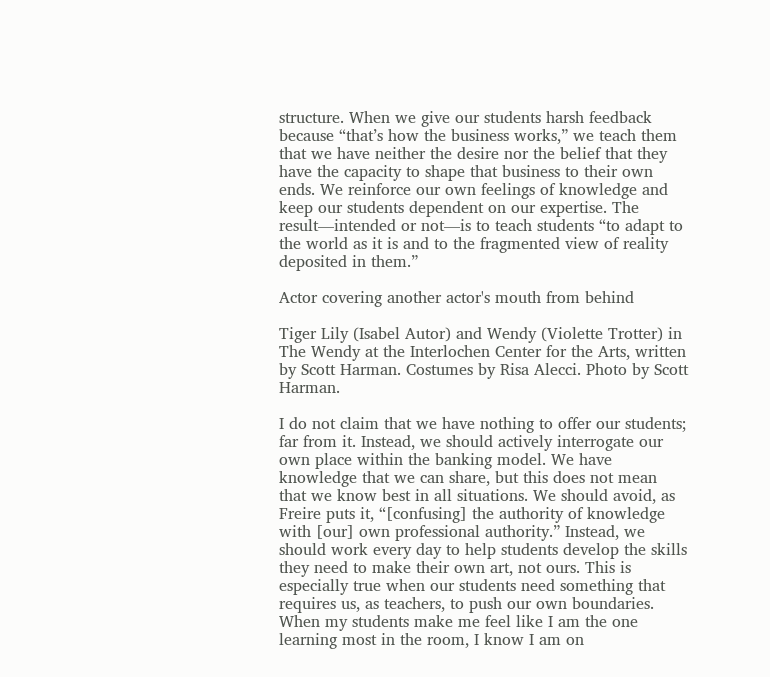structure. When we give our students harsh feedback because “that’s how the business works,” we teach them that we have neither the desire nor the belief that they have the capacity to shape that business to their own ends. We reinforce our own feelings of knowledge and keep our students dependent on our expertise. The result—intended or not—is to teach students “to adapt to the world as it is and to the fragmented view of reality deposited in them.”

Actor covering another actor's mouth from behind

Tiger Lily (Isabel Autor) and Wendy (Violette Trotter) in The Wendy at the Interlochen Center for the Arts, written by Scott Harman. Costumes by Risa Alecci. Photo by Scott Harman.

I do not claim that we have nothing to offer our students; far from it. Instead, we should actively interrogate our own place within the banking model. We have knowledge that we can share, but this does not mean that we know best in all situations. We should avoid, as Freire puts it, “[confusing] the authority of knowledge with [our] own professional authority.” Instead, we should work every day to help students develop the skills they need to make their own art, not ours. This is especially true when our students need something that requires us, as teachers, to push our own boundaries. When my students make me feel like I am the one learning most in the room, I know I am on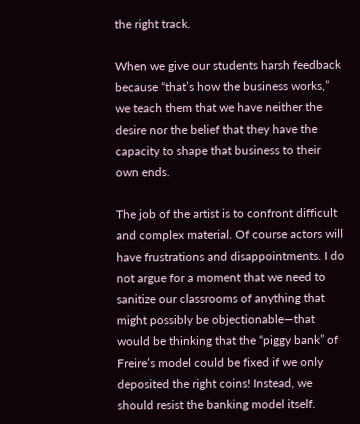the right track.

When we give our students harsh feedback because “that’s how the business works,” we teach them that we have neither the desire nor the belief that they have the capacity to shape that business to their own ends.

The job of the artist is to confront difficult and complex material. Of course actors will have frustrations and disappointments. I do not argue for a moment that we need to sanitize our classrooms of anything that might possibly be objectionable—that would be thinking that the “piggy bank” of Freire’s model could be fixed if we only deposited the right coins! Instead, we should resist the banking model itself.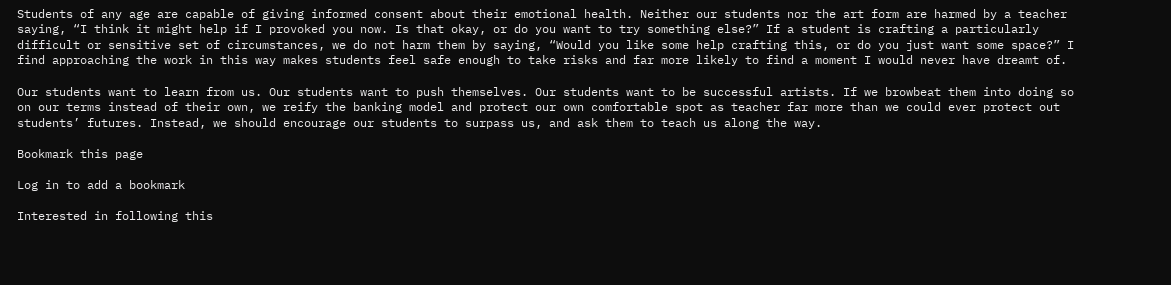Students of any age are capable of giving informed consent about their emotional health. Neither our students nor the art form are harmed by a teacher saying, “I think it might help if I provoked you now. Is that okay, or do you want to try something else?” If a student is crafting a particularly difficult or sensitive set of circumstances, we do not harm them by saying, “Would you like some help crafting this, or do you just want some space?” I find approaching the work in this way makes students feel safe enough to take risks and far more likely to find a moment I would never have dreamt of.

Our students want to learn from us. Our students want to push themselves. Our students want to be successful artists. If we browbeat them into doing so on our terms instead of their own, we reify the banking model and protect our own comfortable spot as teacher far more than we could ever protect out students’ futures. Instead, we should encourage our students to surpass us, and ask them to teach us along the way.

Bookmark this page

Log in to add a bookmark

Interested in following this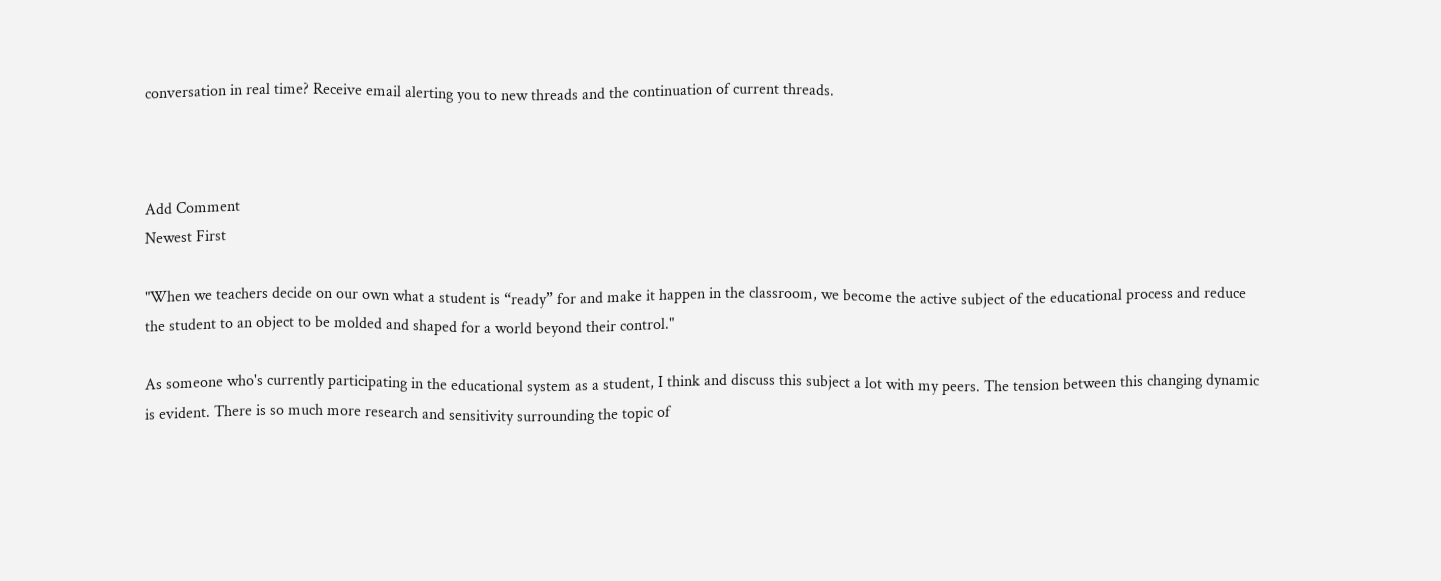conversation in real time? Receive email alerting you to new threads and the continuation of current threads.



Add Comment
Newest First

"When we teachers decide on our own what a student is “ready” for and make it happen in the classroom, we become the active subject of the educational process and reduce the student to an object to be molded and shaped for a world beyond their control."

As someone who's currently participating in the educational system as a student, I think and discuss this subject a lot with my peers. The tension between this changing dynamic is evident. There is so much more research and sensitivity surrounding the topic of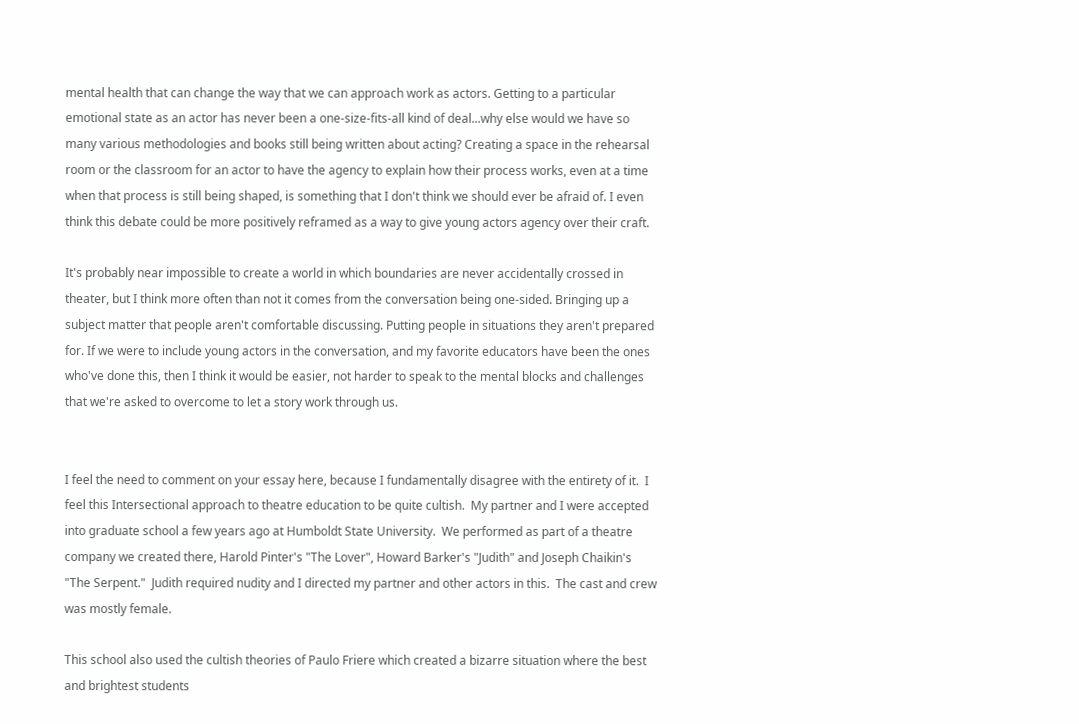mental health that can change the way that we can approach work as actors. Getting to a particular emotional state as an actor has never been a one-size-fits-all kind of deal...why else would we have so many various methodologies and books still being written about acting? Creating a space in the rehearsal room or the classroom for an actor to have the agency to explain how their process works, even at a time when that process is still being shaped, is something that I don't think we should ever be afraid of. I even think this debate could be more positively reframed as a way to give young actors agency over their craft.

It's probably near impossible to create a world in which boundaries are never accidentally crossed in theater, but I think more often than not it comes from the conversation being one-sided. Bringing up a subject matter that people aren't comfortable discussing. Putting people in situations they aren't prepared for. If we were to include young actors in the conversation, and my favorite educators have been the ones who've done this, then I think it would be easier, not harder to speak to the mental blocks and challenges that we're asked to overcome to let a story work through us.


I feel the need to comment on your essay here, because I fundamentally disagree with the entirety of it.  I feel this Intersectional approach to theatre education to be quite cultish.  My partner and I were accepted into graduate school a few years ago at Humboldt State University.  We performed as part of a theatre company we created there, Harold Pinter's "The Lover", Howard Barker's "Judith" and Joseph Chaikin's "The Serpent."  Judith required nudity and I directed my partner and other actors in this.  The cast and crew was mostly female.

This school also used the cultish theories of Paulo Friere which created a bizarre situation where the best and brightest students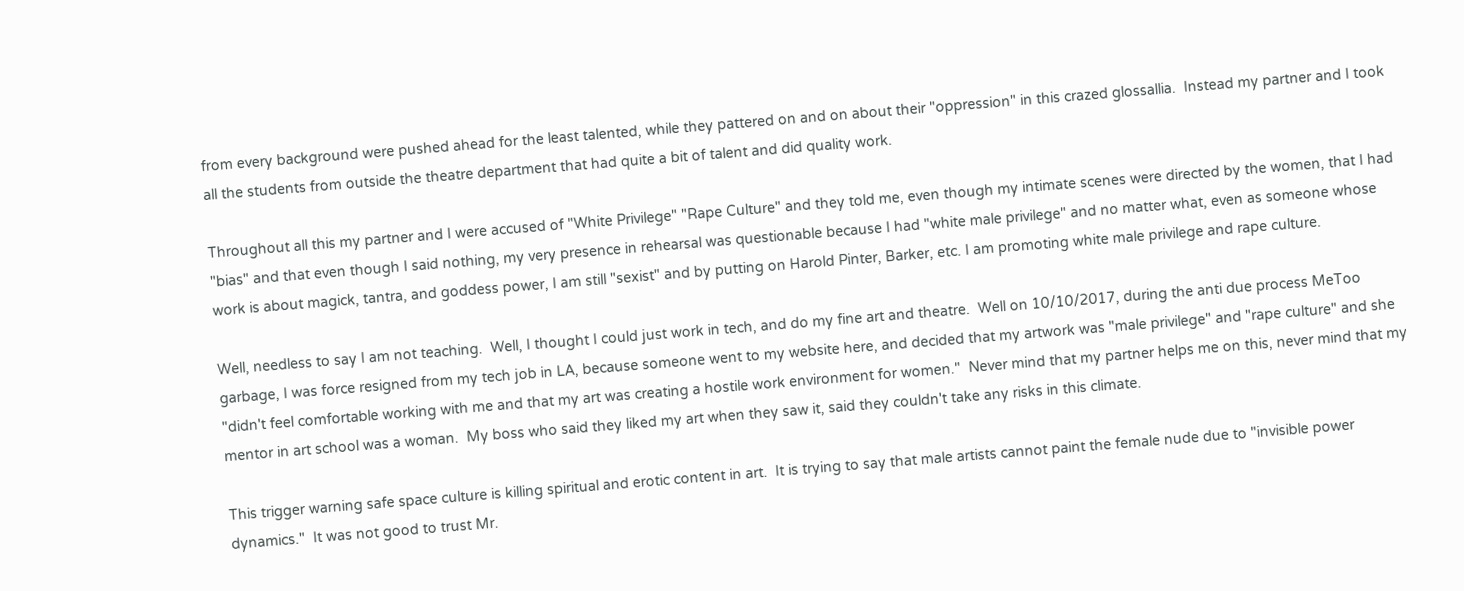from every background were pushed ahead for the least talented, while they pattered on and on about their "oppression" in this crazed glossallia.  Instead my partner and I took all the students from outside the theatre department that had quite a bit of talent and did quality work.

Throughout all this my partner and I were accused of "White Privilege" "Rape Culture" and they told me, even though my intimate scenes were directed by the women, that I had "bias" and that even though I said nothing, my very presence in rehearsal was questionable because I had "white male privilege" and no matter what, even as someone whose work is about magick, tantra, and goddess power, I am still "sexist" and by putting on Harold Pinter, Barker, etc. I am promoting white male privilege and rape culture.

Well, needless to say I am not teaching.  Well, I thought I could just work in tech, and do my fine art and theatre.  Well on 10/10/2017, during the anti due process MeToo garbage, I was force resigned from my tech job in LA, because someone went to my website here, and decided that my artwork was "male privilege" and "rape culture" and she "didn't feel comfortable working with me and that my art was creating a hostile work environment for women."  Never mind that my partner helps me on this, never mind that my mentor in art school was a woman.  My boss who said they liked my art when they saw it, said they couldn't take any risks in this climate.

This trigger warning safe space culture is killing spiritual and erotic content in art.  It is trying to say that male artists cannot paint the female nude due to "invisible power dynamics."  It was not good to trust Mr.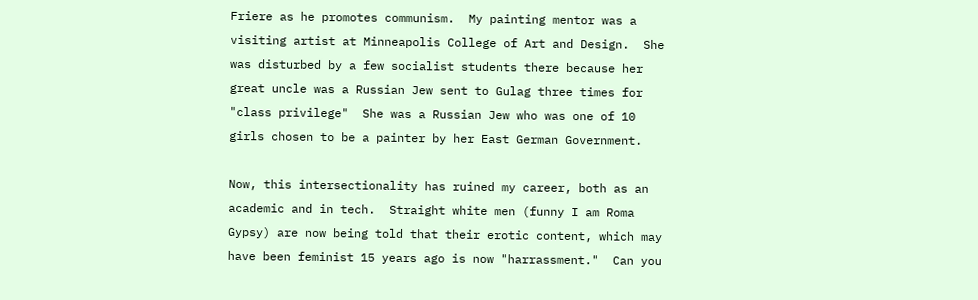Friere as he promotes communism.  My painting mentor was a visiting artist at Minneapolis College of Art and Design.  She was disturbed by a few socialist students there because her great uncle was a Russian Jew sent to Gulag three times for "class privilege"  She was a Russian Jew who was one of 10 girls chosen to be a painter by her East German Government.

Now, this intersectionality has ruined my career, both as an academic and in tech.  Straight white men (funny I am Roma Gypsy) are now being told that their erotic content, which may have been feminist 15 years ago is now "harrassment."  Can you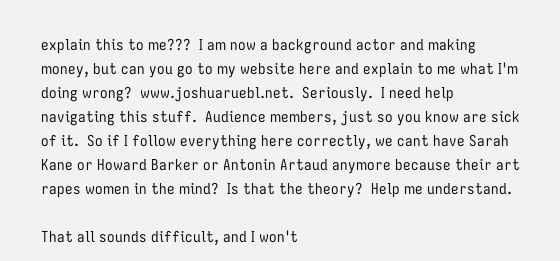explain this to me???  I am now a background actor and making money, but can you go to my website here and explain to me what I'm doing wrong?  www.joshuaruebl.net.  Seriously.  I need help navigating this stuff.  Audience members, just so you know are sick of it.  So if I follow everything here correctly, we cant have Sarah Kane or Howard Barker or Antonin Artaud anymore because their art rapes women in the mind?  Is that the theory?  Help me understand.

That all sounds difficult, and I won't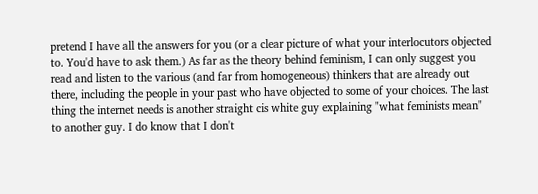pretend I have all the answers for you (or a clear picture of what your interlocutors objected to. You'd have to ask them.) As far as the theory behind feminism, I can only suggest you read and listen to the various (and far from homogeneous) thinkers that are already out there, including the people in your past who have objected to some of your choices. The last thing the internet needs is another straight cis white guy explaining "what feminists mean" to another guy. I do know that I don't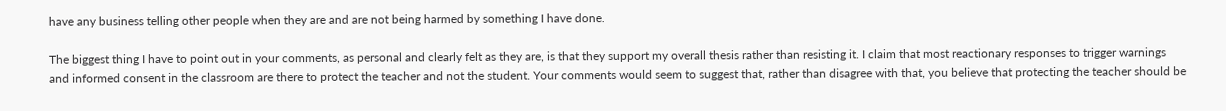have any business telling other people when they are and are not being harmed by something I have done.

The biggest thing I have to point out in your comments, as personal and clearly felt as they are, is that they support my overall thesis rather than resisting it. I claim that most reactionary responses to trigger warnings and informed consent in the classroom are there to protect the teacher and not the student. Your comments would seem to suggest that, rather than disagree with that, you believe that protecting the teacher should be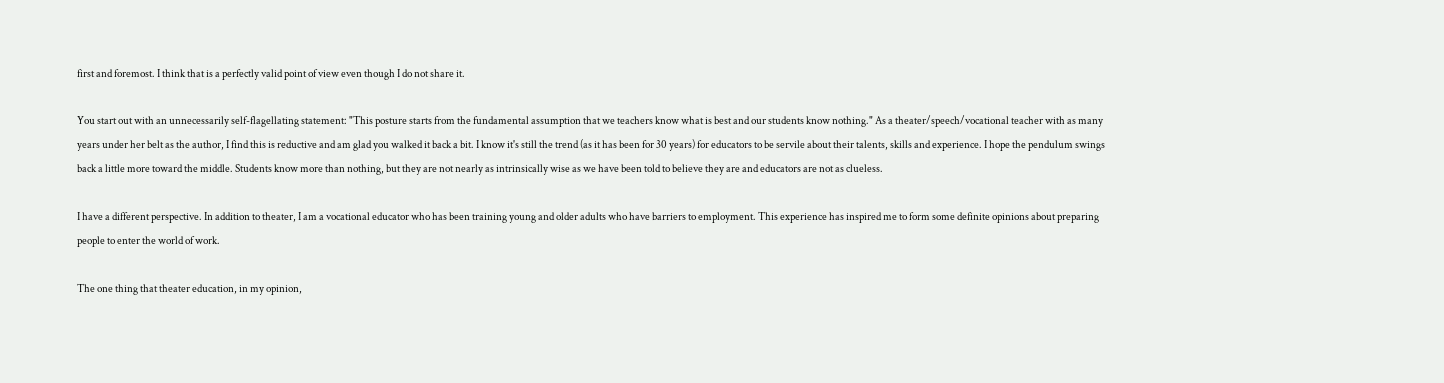first and foremost. I think that is a perfectly valid point of view even though I do not share it.

You start out with an unnecessarily self-flagellating statement: "This posture starts from the fundamental assumption that we teachers know what is best and our students know nothing." As a theater/speech/vocational teacher with as many years under her belt as the author, I find this is reductive and am glad you walked it back a bit. I know it's still the trend (as it has been for 30 years) for educators to be servile about their talents, skills and experience. I hope the pendulum swings back a little more toward the middle. Students know more than nothing, but they are not nearly as intrinsically wise as we have been told to believe they are and educators are not as clueless.

I have a different perspective. In addition to theater, I am a vocational educator who has been training young and older adults who have barriers to employment. This experience has inspired me to form some definite opinions about preparing people to enter the world of work.

The one thing that theater education, in my opinion,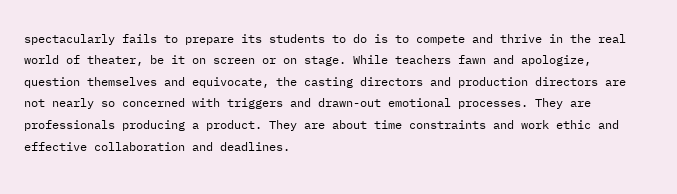spectacularly fails to prepare its students to do is to compete and thrive in the real world of theater, be it on screen or on stage. While teachers fawn and apologize, question themselves and equivocate, the casting directors and production directors are not nearly so concerned with triggers and drawn-out emotional processes. They are professionals producing a product. They are about time constraints and work ethic and effective collaboration and deadlines.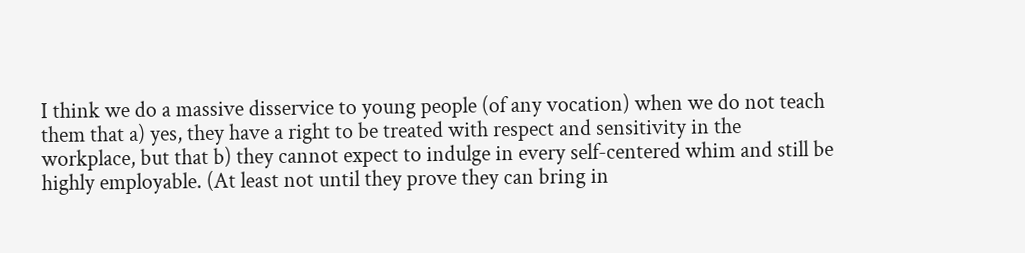I think we do a massive disservice to young people (of any vocation) when we do not teach them that a) yes, they have a right to be treated with respect and sensitivity in the workplace, but that b) they cannot expect to indulge in every self-centered whim and still be highly employable. (At least not until they prove they can bring in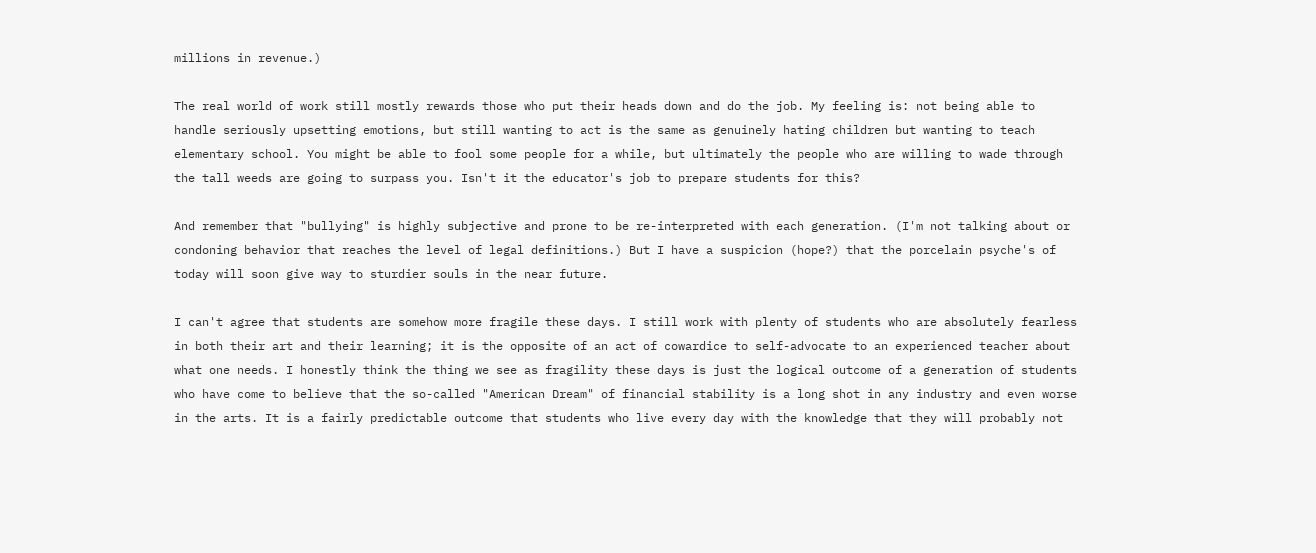millions in revenue.)

The real world of work still mostly rewards those who put their heads down and do the job. My feeling is: not being able to handle seriously upsetting emotions, but still wanting to act is the same as genuinely hating children but wanting to teach elementary school. You might be able to fool some people for a while, but ultimately the people who are willing to wade through the tall weeds are going to surpass you. Isn't it the educator's job to prepare students for this?

And remember that "bullying" is highly subjective and prone to be re-interpreted with each generation. (I'm not talking about or condoning behavior that reaches the level of legal definitions.) But I have a suspicion (hope?) that the porcelain psyche's of today will soon give way to sturdier souls in the near future.

I can't agree that students are somehow more fragile these days. I still work with plenty of students who are absolutely fearless in both their art and their learning; it is the opposite of an act of cowardice to self-advocate to an experienced teacher about what one needs. I honestly think the thing we see as fragility these days is just the logical outcome of a generation of students who have come to believe that the so-called "American Dream" of financial stability is a long shot in any industry and even worse in the arts. It is a fairly predictable outcome that students who live every day with the knowledge that they will probably not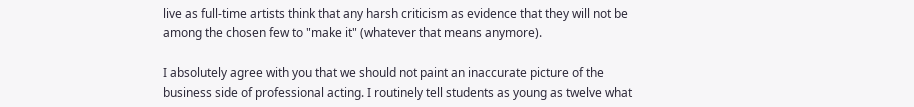live as full-time artists think that any harsh criticism as evidence that they will not be among the chosen few to "make it" (whatever that means anymore).

I absolutely agree with you that we should not paint an inaccurate picture of the business side of professional acting. I routinely tell students as young as twelve what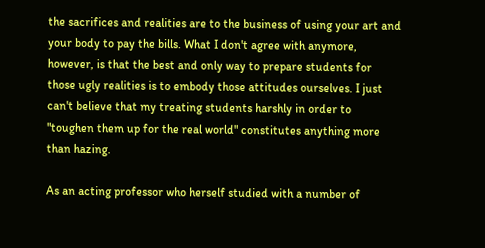the sacrifices and realities are to the business of using your art and your body to pay the bills. What I don't agree with anymore, however, is that the best and only way to prepare students for those ugly realities is to embody those attitudes ourselves. I just can't believe that my treating students harshly in order to "toughen them up for the real world" constitutes anything more than hazing.

As an acting professor who herself studied with a number of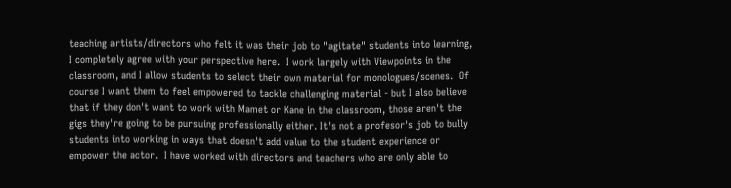teaching artists/directors who felt it was their job to "agitate" students into learning, I completely agree with your perspective here.  I work largely with Viewpoints in the classroom, and I allow students to select their own material for monologues/scenes.  Of course I want them to feel empowered to tackle challenging material - but I also believe that if they don't want to work with Mamet or Kane in the classroom, those aren't the gigs they're going to be pursuing professionally either. It's not a profesor's job to bully students into working in ways that doesn't add value to the student experience or empower the actor.  I have worked with directors and teachers who are only able to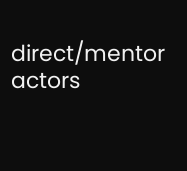direct/mentor actors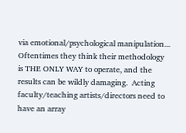via emotional/psychological manipulation... Oftentimes they think their methodology is THE ONLY WAY to operate, and the results can be wildly damaging.  Acting faculty/teaching artists/directors need to have an array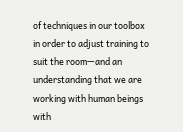of techniques in our toolbox in order to adjust training to suit the room—and an understanding that we are working with human beings with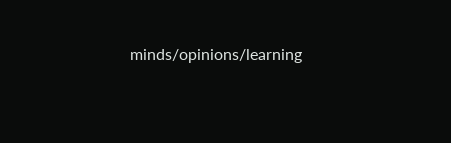minds/opinions/learning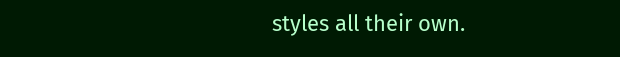styles all their own.